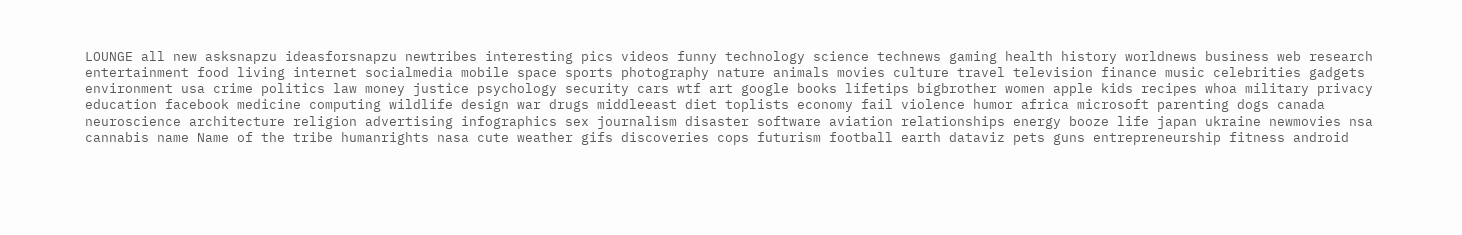LOUNGE all new asksnapzu ideasforsnapzu newtribes interesting pics videos funny technology science technews gaming health history worldnews business web research entertainment food living internet socialmedia mobile space sports photography nature animals movies culture travel television finance music celebrities gadgets environment usa crime politics law money justice psychology security cars wtf art google books lifetips bigbrother women apple kids recipes whoa military privacy education facebook medicine computing wildlife design war drugs middleeast diet toplists economy fail violence humor africa microsoft parenting dogs canada neuroscience architecture religion advertising infographics sex journalism disaster software aviation relationships energy booze life japan ukraine newmovies nsa cannabis name Name of the tribe humanrights nasa cute weather gifs discoveries cops futurism football earth dataviz pets guns entrepreneurship fitness android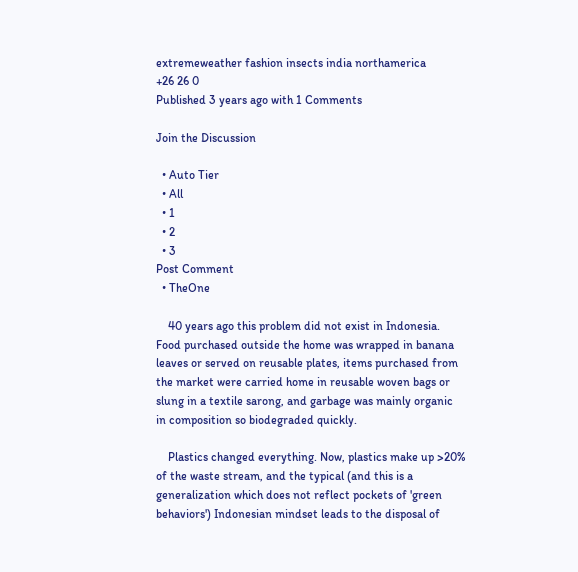extremeweather fashion insects india northamerica
+26 26 0
Published 3 years ago with 1 Comments

Join the Discussion

  • Auto Tier
  • All
  • 1
  • 2
  • 3
Post Comment
  • TheOne

    40 years ago this problem did not exist in Indonesia. Food purchased outside the home was wrapped in banana leaves or served on reusable plates, items purchased from the market were carried home in reusable woven bags or slung in a textile sarong, and garbage was mainly organic in composition so biodegraded quickly.

    Plastics changed everything. Now, plastics make up >20% of the waste stream, and the typical (and this is a generalization which does not reflect pockets of 'green behaviors') Indonesian mindset leads to the disposal of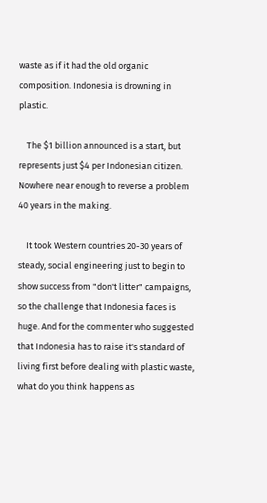waste as if it had the old organic composition. Indonesia is drowning in plastic.

    The $1 billion announced is a start, but represents just $4 per Indonesian citizen. Nowhere near enough to reverse a problem 40 years in the making.

    It took Western countries 20-30 years of steady, social engineering just to begin to show success from "don't litter" campaigns, so the challenge that Indonesia faces is huge. And for the commenter who suggested that Indonesia has to raise it's standard of living first before dealing with plastic waste, what do you think happens as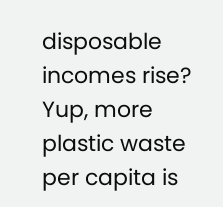disposable incomes rise? Yup, more plastic waste per capita is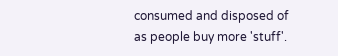consumed and disposed of as people buy more 'stuff'.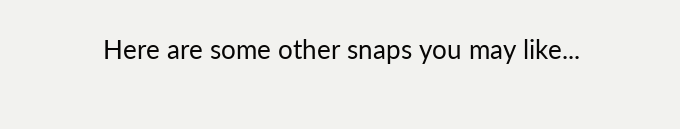Here are some other snaps you may like...